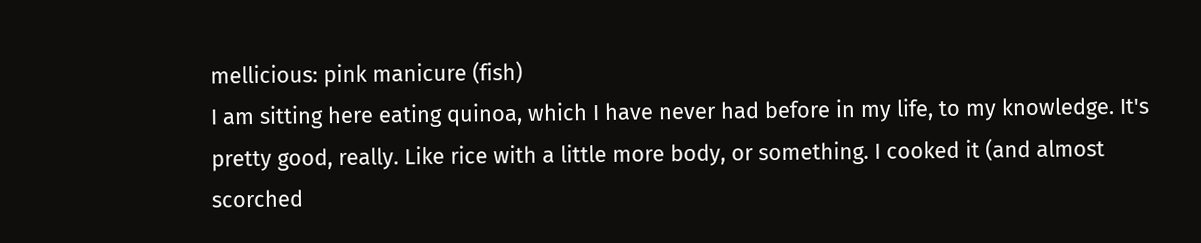mellicious: pink manicure (fish)
I am sitting here eating quinoa, which I have never had before in my life, to my knowledge. It's pretty good, really. Like rice with a little more body, or something. I cooked it (and almost scorched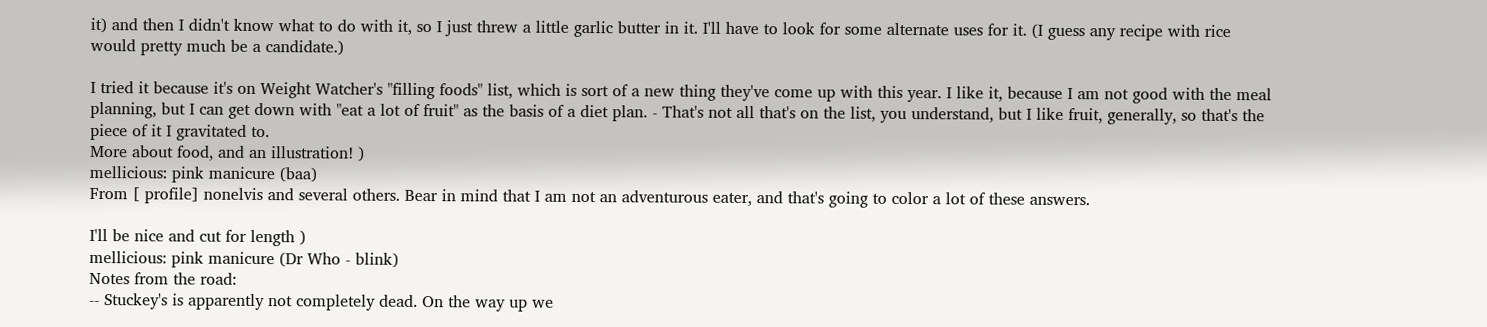it) and then I didn't know what to do with it, so I just threw a little garlic butter in it. I'll have to look for some alternate uses for it. (I guess any recipe with rice would pretty much be a candidate.)

I tried it because it's on Weight Watcher's "filling foods" list, which is sort of a new thing they've come up with this year. I like it, because I am not good with the meal planning, but I can get down with "eat a lot of fruit" as the basis of a diet plan. - That's not all that's on the list, you understand, but I like fruit, generally, so that's the piece of it I gravitated to.
More about food, and an illustration! )
mellicious: pink manicure (baa)
From [ profile] nonelvis and several others. Bear in mind that I am not an adventurous eater, and that's going to color a lot of these answers.

I'll be nice and cut for length )
mellicious: pink manicure (Dr Who - blink)
Notes from the road:
-- Stuckey's is apparently not completely dead. On the way up we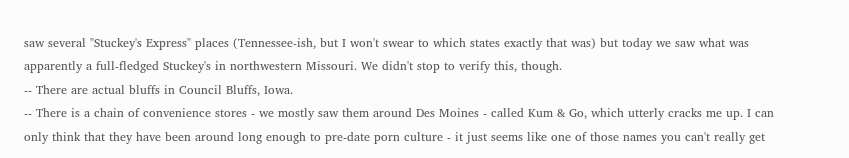saw several "Stuckey's Express" places (Tennessee-ish, but I won't swear to which states exactly that was) but today we saw what was apparently a full-fledged Stuckey's in northwestern Missouri. We didn't stop to verify this, though.
-- There are actual bluffs in Council Bluffs, Iowa.
-- There is a chain of convenience stores - we mostly saw them around Des Moines - called Kum & Go, which utterly cracks me up. I can only think that they have been around long enough to pre-date porn culture - it just seems like one of those names you can't really get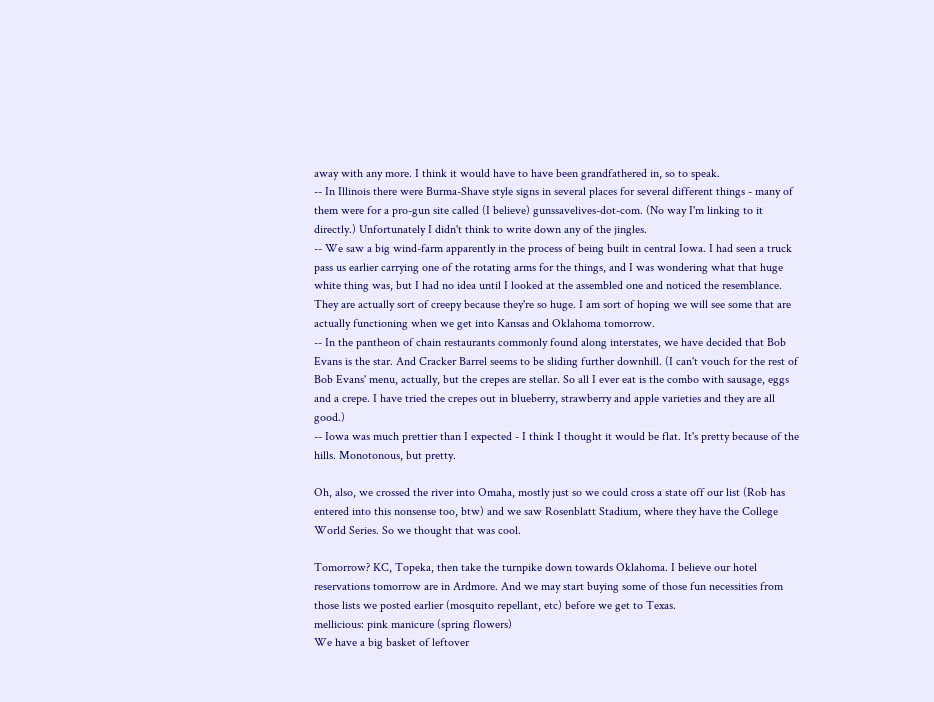away with any more. I think it would have to have been grandfathered in, so to speak.
-- In Illinois there were Burma-Shave style signs in several places for several different things - many of them were for a pro-gun site called (I believe) gunssavelives-dot-com. (No way I'm linking to it directly.) Unfortunately I didn't think to write down any of the jingles.
-- We saw a big wind-farm apparently in the process of being built in central Iowa. I had seen a truck pass us earlier carrying one of the rotating arms for the things, and I was wondering what that huge white thing was, but I had no idea until I looked at the assembled one and noticed the resemblance. They are actually sort of creepy because they're so huge. I am sort of hoping we will see some that are actually functioning when we get into Kansas and Oklahoma tomorrow.
-- In the pantheon of chain restaurants commonly found along interstates, we have decided that Bob Evans is the star. And Cracker Barrel seems to be sliding further downhill. (I can't vouch for the rest of Bob Evans' menu, actually, but the crepes are stellar. So all I ever eat is the combo with sausage, eggs and a crepe. I have tried the crepes out in blueberry, strawberry and apple varieties and they are all good.)
-- Iowa was much prettier than I expected - I think I thought it would be flat. It's pretty because of the hills. Monotonous, but pretty.

Oh, also, we crossed the river into Omaha, mostly just so we could cross a state off our list (Rob has entered into this nonsense too, btw) and we saw Rosenblatt Stadium, where they have the College World Series. So we thought that was cool.

Tomorrow? KC, Topeka, then take the turnpike down towards Oklahoma. I believe our hotel reservations tomorrow are in Ardmore. And we may start buying some of those fun necessities from those lists we posted earlier (mosquito repellant, etc) before we get to Texas.
mellicious: pink manicure (spring flowers)
We have a big basket of leftover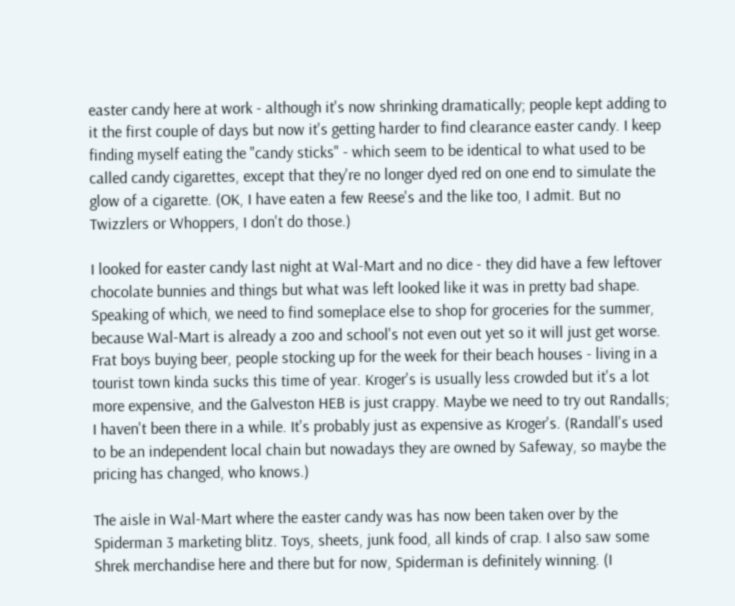easter candy here at work - although it's now shrinking dramatically; people kept adding to it the first couple of days but now it's getting harder to find clearance easter candy. I keep finding myself eating the "candy sticks" - which seem to be identical to what used to be called candy cigarettes, except that they're no longer dyed red on one end to simulate the glow of a cigarette. (OK, I have eaten a few Reese's and the like too, I admit. But no Twizzlers or Whoppers, I don't do those.)

I looked for easter candy last night at Wal-Mart and no dice - they did have a few leftover chocolate bunnies and things but what was left looked like it was in pretty bad shape. Speaking of which, we need to find someplace else to shop for groceries for the summer, because Wal-Mart is already a zoo and school's not even out yet so it will just get worse. Frat boys buying beer, people stocking up for the week for their beach houses - living in a tourist town kinda sucks this time of year. Kroger's is usually less crowded but it's a lot more expensive, and the Galveston HEB is just crappy. Maybe we need to try out Randalls; I haven't been there in a while. It's probably just as expensive as Kroger's. (Randall's used to be an independent local chain but nowadays they are owned by Safeway, so maybe the pricing has changed, who knows.)

The aisle in Wal-Mart where the easter candy was has now been taken over by the Spiderman 3 marketing blitz. Toys, sheets, junk food, all kinds of crap. I also saw some Shrek merchandise here and there but for now, Spiderman is definitely winning. (I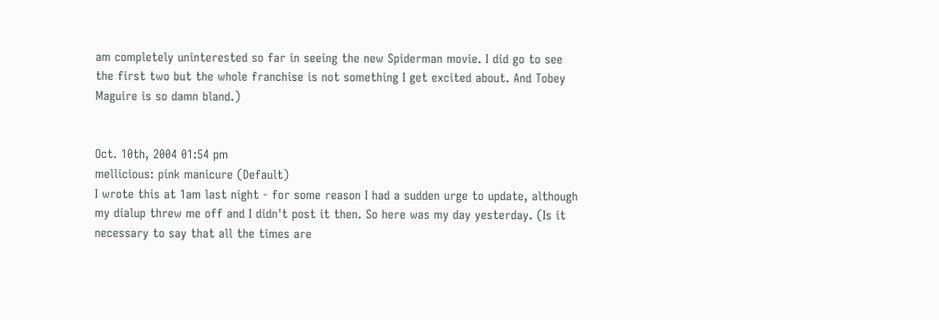am completely uninterested so far in seeing the new Spiderman movie. I did go to see the first two but the whole franchise is not something I get excited about. And Tobey Maguire is so damn bland.)


Oct. 10th, 2004 01:54 pm
mellicious: pink manicure (Default)
I wrote this at 1am last night - for some reason I had a sudden urge to update, although my dialup threw me off and I didn't post it then. So here was my day yesterday. (Is it necessary to say that all the times are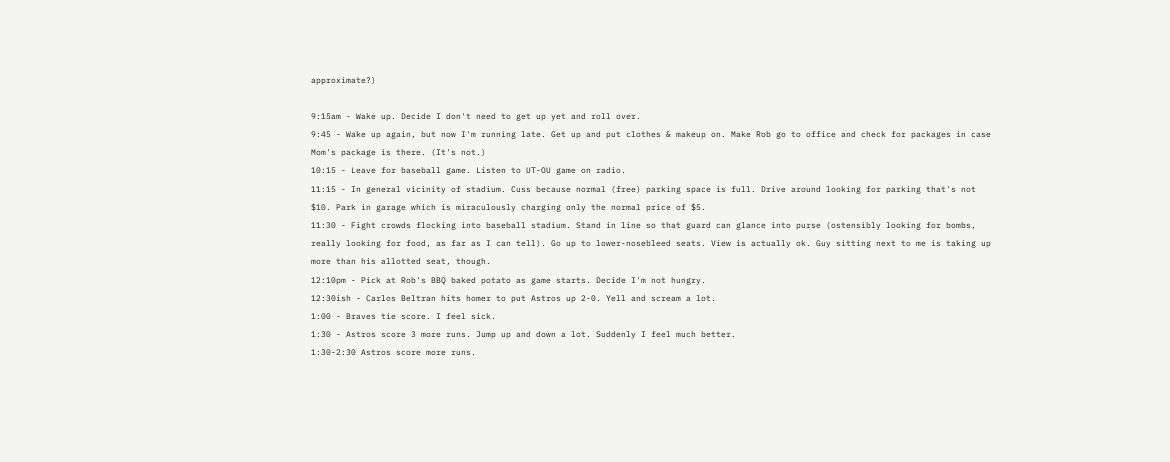approximate?)

9:15am - Wake up. Decide I don't need to get up yet and roll over.
9:45 - Wake up again, but now I'm running late. Get up and put clothes & makeup on. Make Rob go to office and check for packages in case Mom's package is there. (It's not.)
10:15 - Leave for baseball game. Listen to UT-OU game on radio.
11:15 - In general vicinity of stadium. Cuss because normal (free) parking space is full. Drive around looking for parking that's not $10. Park in garage which is miraculously charging only the normal price of $5.
11:30 - Fight crowds flocking into baseball stadium. Stand in line so that guard can glance into purse (ostensibly looking for bombs, really looking for food, as far as I can tell). Go up to lower-nosebleed seats. View is actually ok. Guy sitting next to me is taking up more than his allotted seat, though.
12:10pm - Pick at Rob's BBQ baked potato as game starts. Decide I'm not hungry.
12:30ish - Carlos Beltran hits homer to put Astros up 2-0. Yell and scream a lot.
1:00 - Braves tie score. I feel sick.
1:30 - Astros score 3 more runs. Jump up and down a lot. Suddenly I feel much better.
1:30-2:30 Astros score more runs.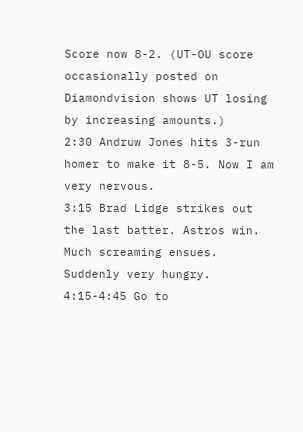Score now 8-2. (UT-OU score occasionally posted on Diamondvision shows UT losing by increasing amounts.)
2:30 Andruw Jones hits 3-run homer to make it 8-5. Now I am very nervous.
3:15 Brad Lidge strikes out the last batter. Astros win. Much screaming ensues. Suddenly very hungry.
4:15-4:45 Go to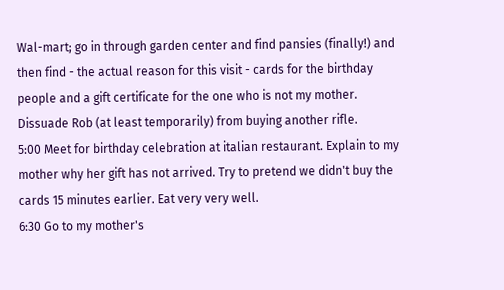Wal-mart; go in through garden center and find pansies (finally!) and then find - the actual reason for this visit - cards for the birthday people and a gift certificate for the one who is not my mother. Dissuade Rob (at least temporarily) from buying another rifle.
5:00 Meet for birthday celebration at italian restaurant. Explain to my mother why her gift has not arrived. Try to pretend we didn't buy the cards 15 minutes earlier. Eat very very well.
6:30 Go to my mother's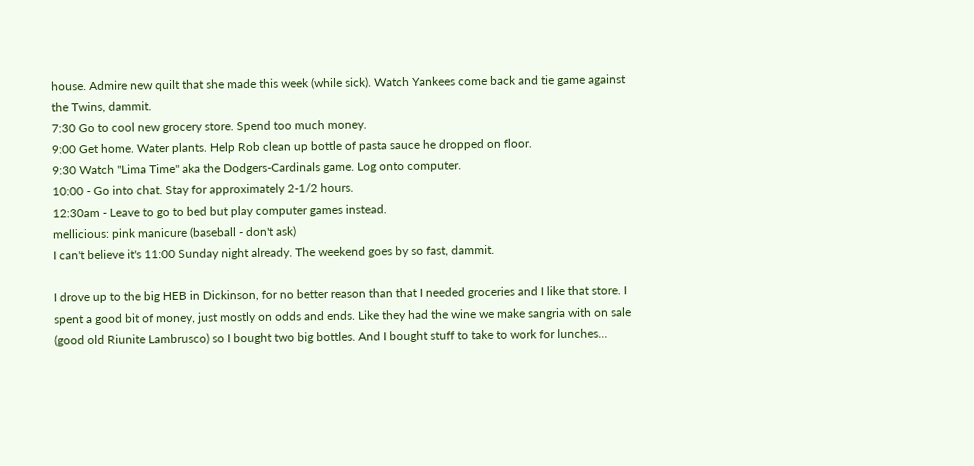house. Admire new quilt that she made this week (while sick). Watch Yankees come back and tie game against the Twins, dammit.
7:30 Go to cool new grocery store. Spend too much money.
9:00 Get home. Water plants. Help Rob clean up bottle of pasta sauce he dropped on floor.
9:30 Watch "Lima Time" aka the Dodgers-Cardinals game. Log onto computer.
10:00 - Go into chat. Stay for approximately 2-1/2 hours.
12:30am - Leave to go to bed but play computer games instead.
mellicious: pink manicure (baseball - don't ask)
I can't believe it's 11:00 Sunday night already. The weekend goes by so fast, dammit.

I drove up to the big HEB in Dickinson, for no better reason than that I needed groceries and I like that store. I spent a good bit of money, just mostly on odds and ends. Like they had the wine we make sangria with on sale (good old Riunite Lambrusco) so I bought two big bottles. And I bought stuff to take to work for lunches...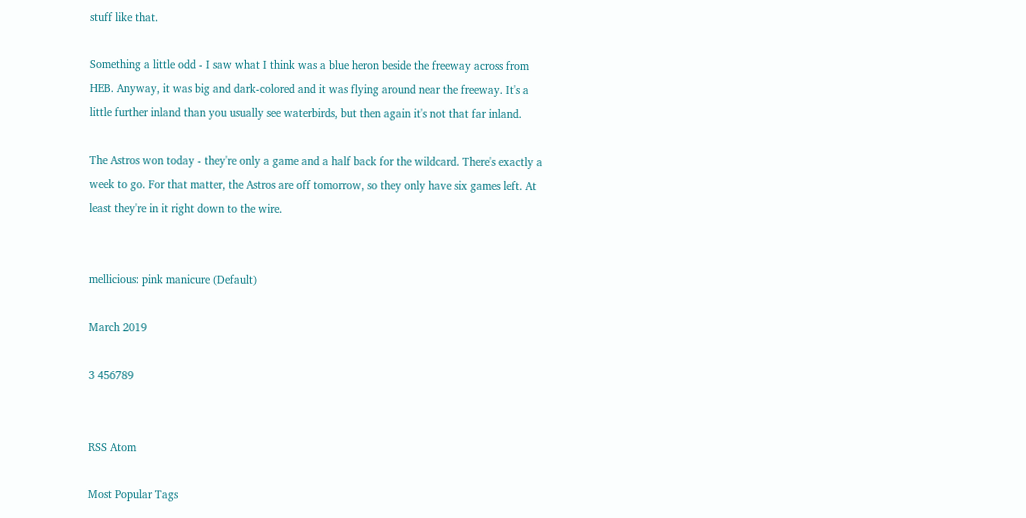stuff like that.

Something a little odd - I saw what I think was a blue heron beside the freeway across from HEB. Anyway, it was big and dark-colored and it was flying around near the freeway. It's a little further inland than you usually see waterbirds, but then again it's not that far inland.

The Astros won today - they're only a game and a half back for the wildcard. There's exactly a week to go. For that matter, the Astros are off tomorrow, so they only have six games left. At least they're in it right down to the wire.


mellicious: pink manicure (Default)

March 2019

3 456789


RSS Atom

Most Popular Tags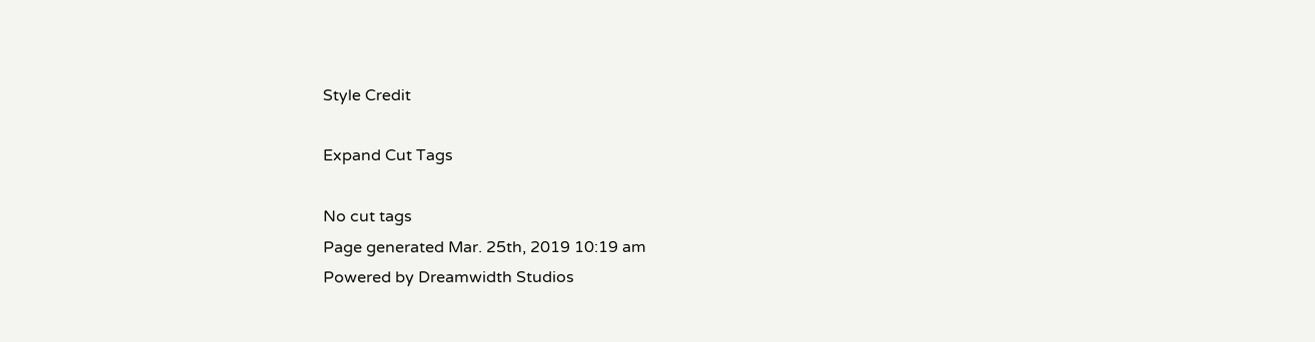Style Credit

Expand Cut Tags

No cut tags
Page generated Mar. 25th, 2019 10:19 am
Powered by Dreamwidth Studios